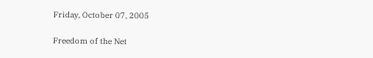Friday, October 07, 2005

Freedom of the Net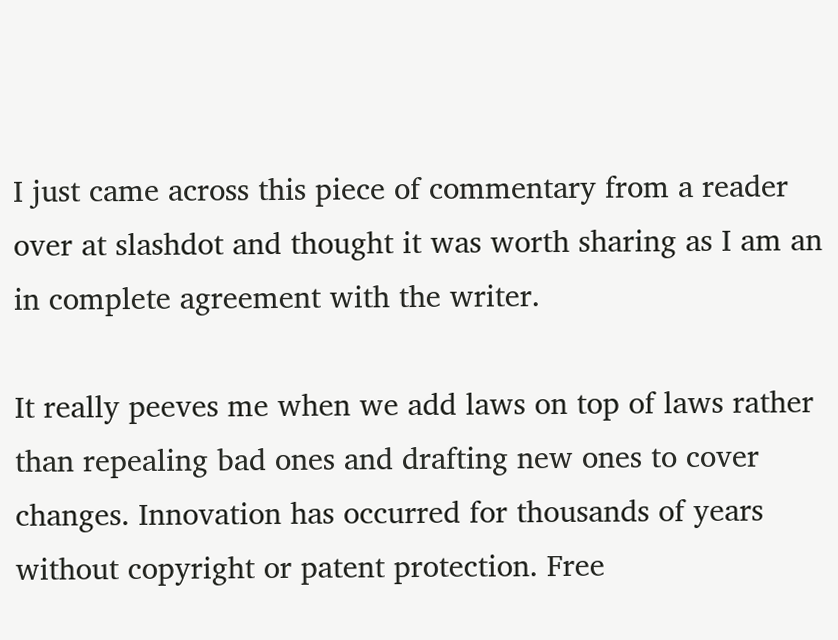I just came across this piece of commentary from a reader over at slashdot and thought it was worth sharing as I am an in complete agreement with the writer.

It really peeves me when we add laws on top of laws rather than repealing bad ones and drafting new ones to cover changes. Innovation has occurred for thousands of years without copyright or patent protection. Free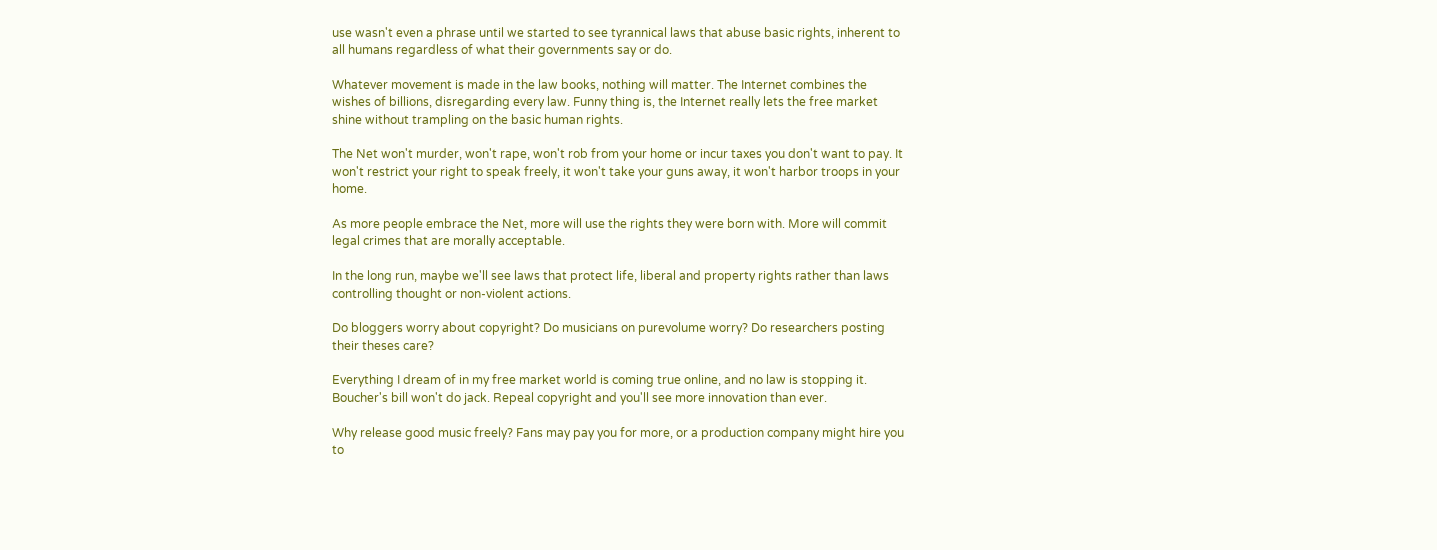use wasn't even a phrase until we started to see tyrannical laws that abuse basic rights, inherent to all humans regardless of what their governments say or do.

Whatever movement is made in the law books, nothing will matter. The Internet combines the wishes of billions, disregarding every law. Funny thing is, the Internet really lets the free market shine without trampling on the basic human rights.

The Net won't murder, won't rape, won't rob from your home or incur taxes you don't want to pay. It won't restrict your right to speak freely, it won't take your guns away, it won't harbor troops in your home.

As more people embrace the Net, more will use the rights they were born with. More will commit legal crimes that are morally acceptable.

In the long run, maybe we'll see laws that protect life, liberal and property rights rather than laws controlling thought or non-violent actions.

Do bloggers worry about copyright? Do musicians on purevolume worry? Do researchers posting their theses care?

Everything I dream of in my free market world is coming true online, and no law is stopping it. Boucher's bill won't do jack. Repeal copyright and you'll see more innovation than ever.

Why release good music freely? Fans may pay you for more, or a production company might hire you to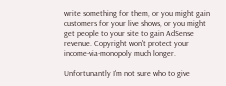write something for them, or you might gain customers for your live shows, or you might get people to your site to gain AdSense revenue. Copyright won't protect your income-via-monopoly much longer.

Unfortunantly I'm not sure who to give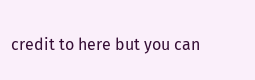credit to here but you can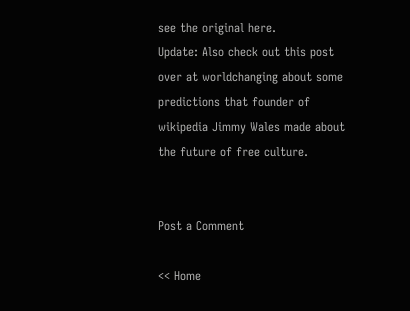see the original here.
Update: Also check out this post over at worldchanging about some predictions that founder of wikipedia Jimmy Wales made about the future of free culture.


Post a Comment

<< Home